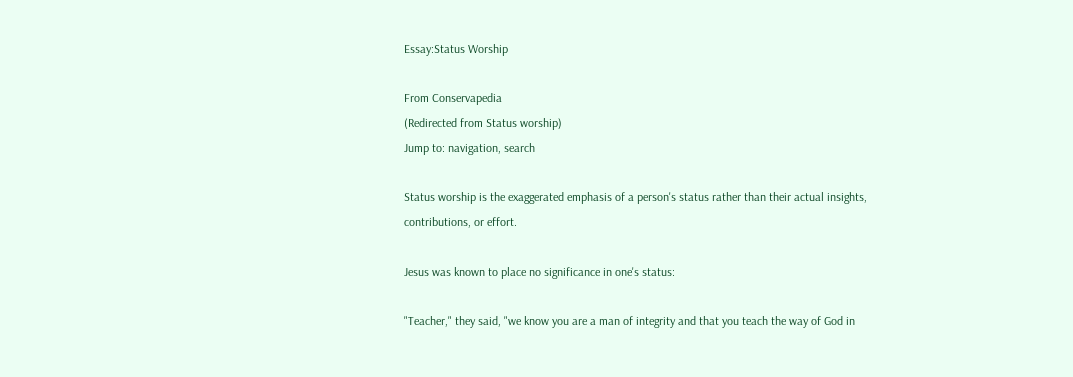Essay:Status Worship

From Conservapedia
(Redirected from Status worship)
Jump to: navigation, search

Status worship is the exaggerated emphasis of a person's status rather than their actual insights, contributions, or effort.

Jesus was known to place no significance in one's status:

"Teacher," they said, "we know you are a man of integrity and that you teach the way of God in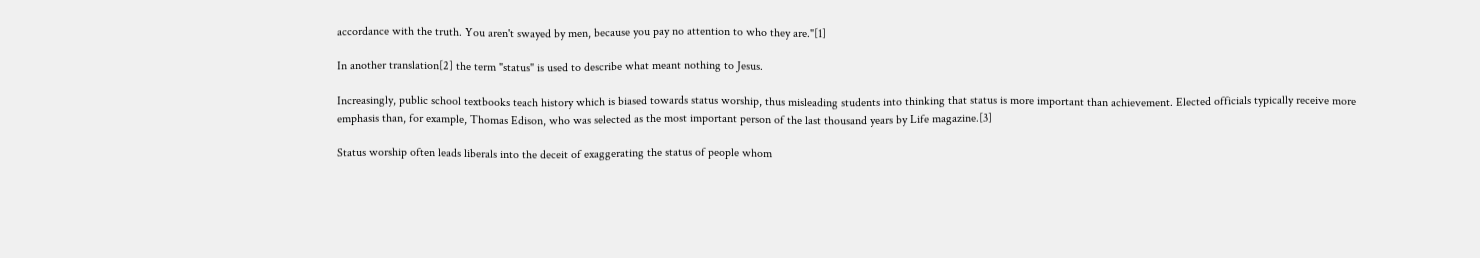accordance with the truth. You aren't swayed by men, because you pay no attention to who they are."[1]

In another translation[2] the term "status" is used to describe what meant nothing to Jesus.

Increasingly, public school textbooks teach history which is biased towards status worship, thus misleading students into thinking that status is more important than achievement. Elected officials typically receive more emphasis than, for example, Thomas Edison, who was selected as the most important person of the last thousand years by Life magazine.[3]

Status worship often leads liberals into the deceit of exaggerating the status of people whom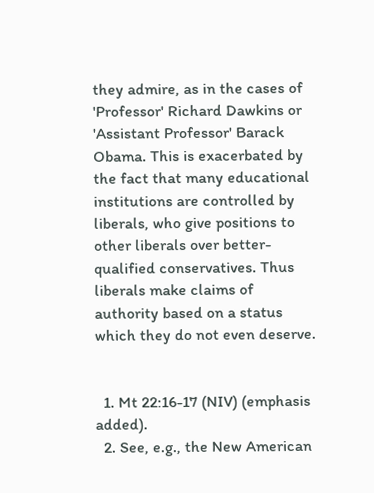they admire, as in the cases of 'Professor' Richard Dawkins or 'Assistant Professor' Barack Obama. This is exacerbated by the fact that many educational institutions are controlled by liberals, who give positions to other liberals over better-qualified conservatives. Thus liberals make claims of authority based on a status which they do not even deserve.


  1. Mt 22:16-17 (NIV) (emphasis added).
  2. See, e.g., the New American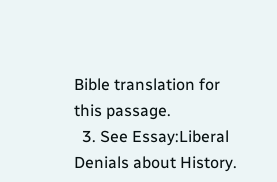Bible translation for this passage.
  3. See Essay:Liberal Denials about History.